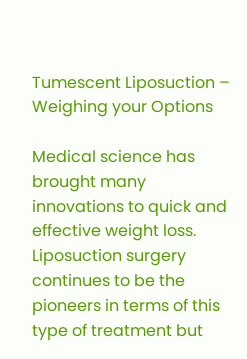Tumescent Liposuction – Weighing your Options

Medical science has brought many innovations to quick and effective weight loss. Liposuction surgery continues to be the pioneers in terms of this type of treatment but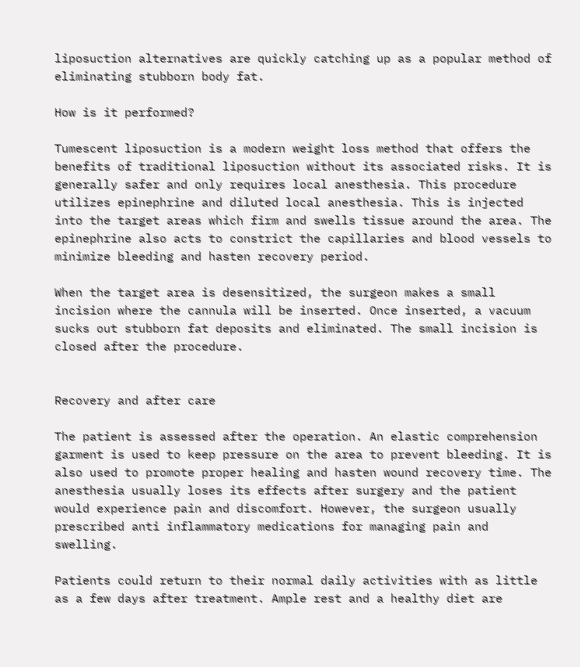liposuction alternatives are quickly catching up as a popular method of eliminating stubborn body fat.

How is it performed?

Tumescent liposuction is a modern weight loss method that offers the benefits of traditional liposuction without its associated risks. It is generally safer and only requires local anesthesia. This procedure utilizes epinephrine and diluted local anesthesia. This is injected into the target areas which firm and swells tissue around the area. The epinephrine also acts to constrict the capillaries and blood vessels to minimize bleeding and hasten recovery period.

When the target area is desensitized, the surgeon makes a small incision where the cannula will be inserted. Once inserted, a vacuum sucks out stubborn fat deposits and eliminated. The small incision is closed after the procedure.


Recovery and after care

The patient is assessed after the operation. An elastic comprehension garment is used to keep pressure on the area to prevent bleeding. It is also used to promote proper healing and hasten wound recovery time. The anesthesia usually loses its effects after surgery and the patient would experience pain and discomfort. However, the surgeon usually prescribed anti inflammatory medications for managing pain and swelling.

Patients could return to their normal daily activities with as little as a few days after treatment. Ample rest and a healthy diet are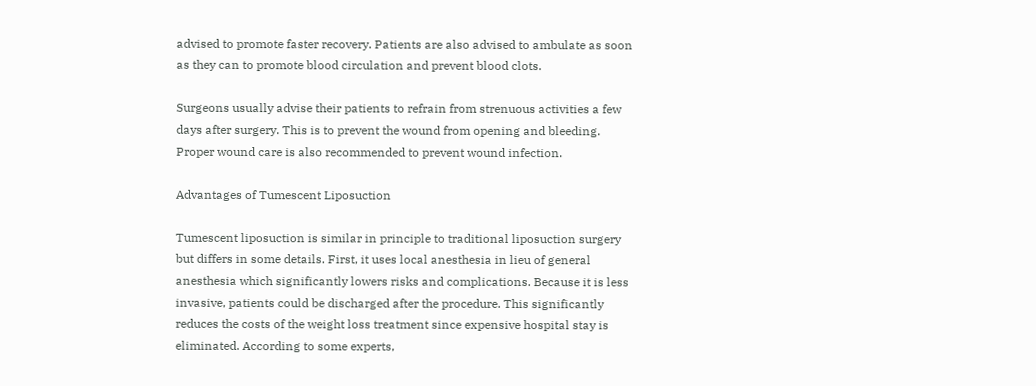advised to promote faster recovery. Patients are also advised to ambulate as soon as they can to promote blood circulation and prevent blood clots.

Surgeons usually advise their patients to refrain from strenuous activities a few days after surgery. This is to prevent the wound from opening and bleeding. Proper wound care is also recommended to prevent wound infection.

Advantages of Tumescent Liposuction

Tumescent liposuction is similar in principle to traditional liposuction surgery but differs in some details. First, it uses local anesthesia in lieu of general anesthesia which significantly lowers risks and complications. Because it is less invasive, patients could be discharged after the procedure. This significantly reduces the costs of the weight loss treatment since expensive hospital stay is eliminated. According to some experts,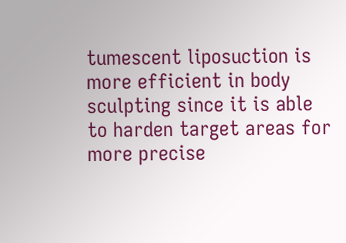tumescent liposuction is more efficient in body sculpting since it is able to harden target areas for more precise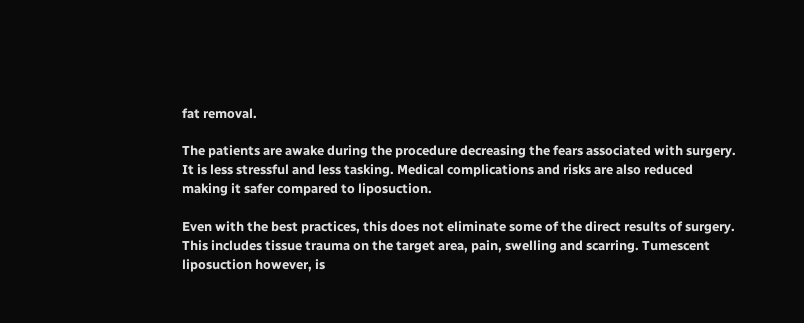fat removal.

The patients are awake during the procedure decreasing the fears associated with surgery. It is less stressful and less tasking. Medical complications and risks are also reduced making it safer compared to liposuction.

Even with the best practices, this does not eliminate some of the direct results of surgery. This includes tissue trauma on the target area, pain, swelling and scarring. Tumescent liposuction however, is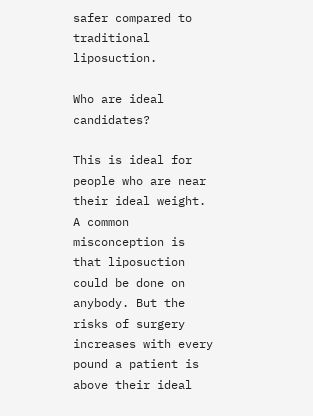safer compared to traditional liposuction.

Who are ideal candidates?

This is ideal for people who are near their ideal weight. A common misconception is that liposuction could be done on anybody. But the risks of surgery increases with every pound a patient is above their ideal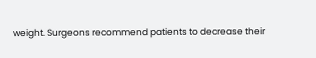weight. Surgeons recommend patients to decrease their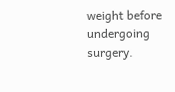weight before undergoing surgery.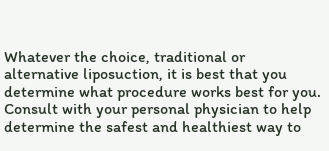Whatever the choice, traditional or alternative liposuction, it is best that you determine what procedure works best for you. Consult with your personal physician to help determine the safest and healthiest way to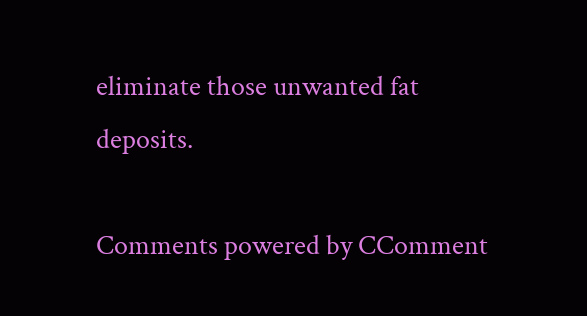eliminate those unwanted fat deposits.

Comments powered by CComment